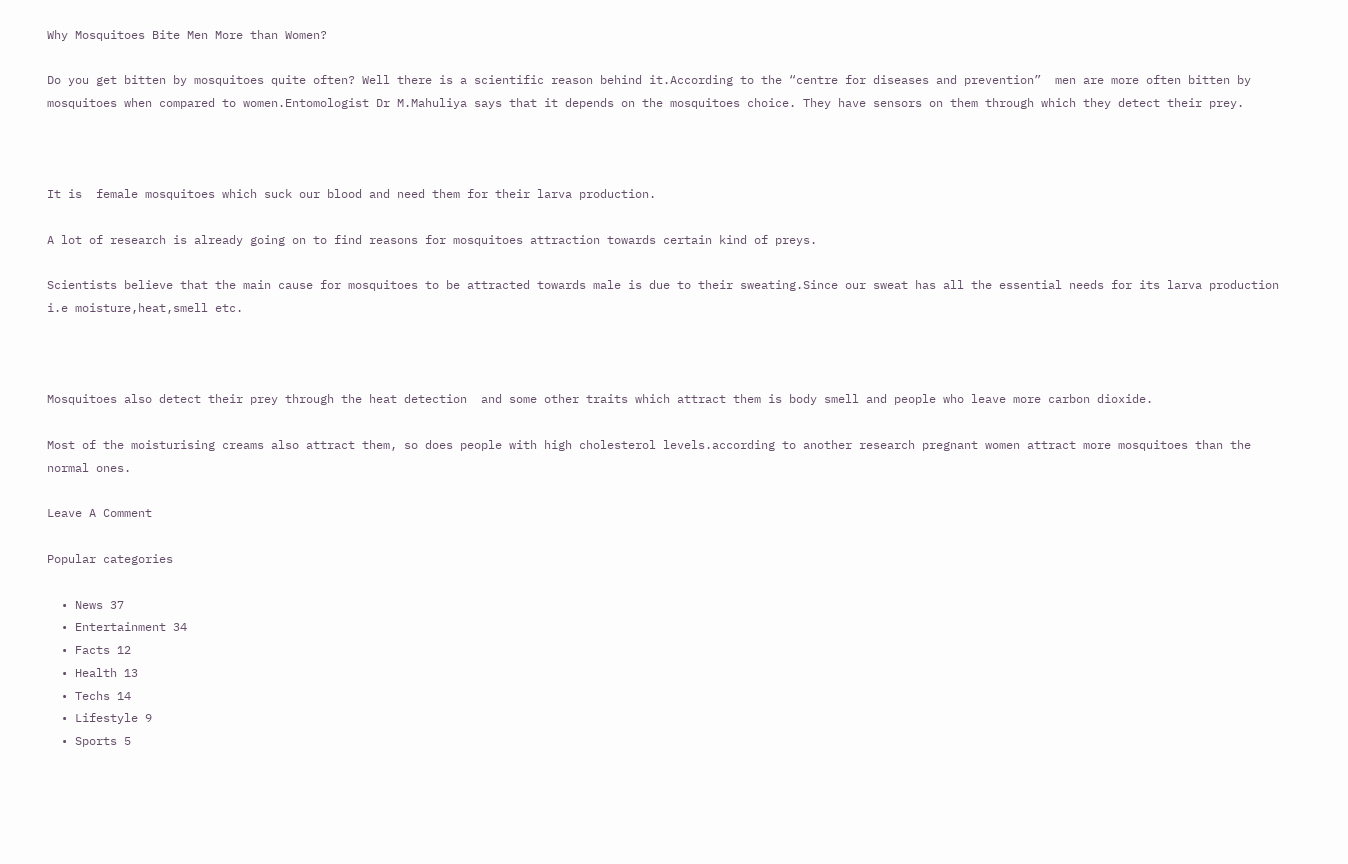Why Mosquitoes Bite Men More than Women?

Do you get bitten by mosquitoes quite often? Well there is a scientific reason behind it.According to the “centre for diseases and prevention”  men are more often bitten by mosquitoes when compared to women.Entomologist Dr M.Mahuliya says that it depends on the mosquitoes choice. They have sensors on them through which they detect their prey.



It is  female mosquitoes which suck our blood and need them for their larva production.

A lot of research is already going on to find reasons for mosquitoes attraction towards certain kind of preys.

Scientists believe that the main cause for mosquitoes to be attracted towards male is due to their sweating.Since our sweat has all the essential needs for its larva production i.e moisture,heat,smell etc.



Mosquitoes also detect their prey through the heat detection  and some other traits which attract them is body smell and people who leave more carbon dioxide.

Most of the moisturising creams also attract them, so does people with high cholesterol levels.according to another research pregnant women attract more mosquitoes than the normal ones.

Leave A Comment

Popular categories

  • News 37
  • Entertainment 34
  • Facts 12
  • Health 13
  • Techs 14
  • Lifestyle 9
  • Sports 5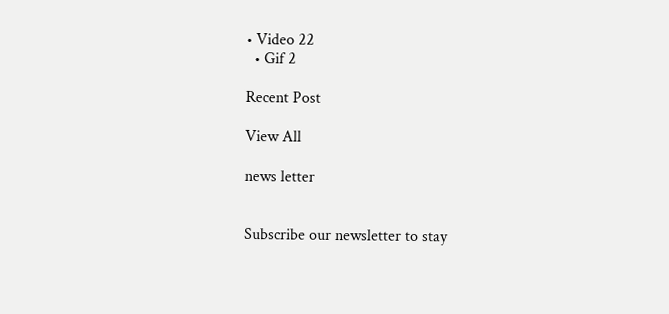• Video 22
  • Gif 2

Recent Post

View All

news letter


Subscribe our newsletter to stay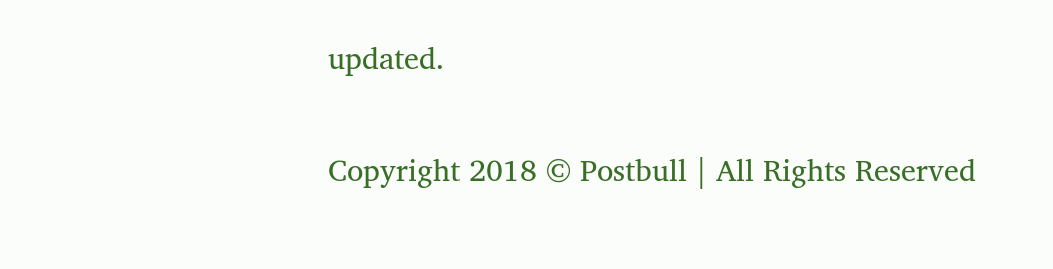updated.

Copyright 2018 © Postbull | All Rights Reserved